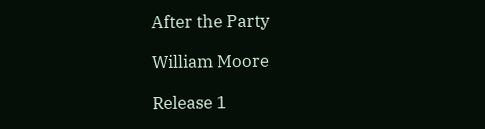After the Party

William Moore

Release 1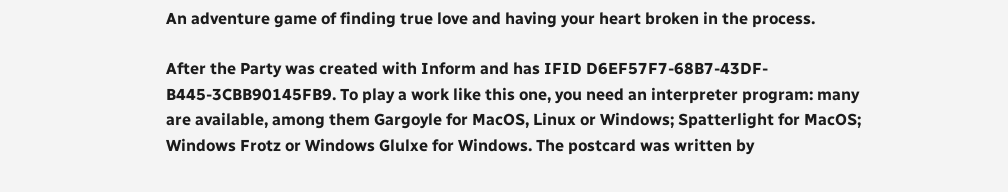An adventure game of finding true love and having your heart broken in the process.

After the Party was created with Inform and has IFID D6EF57F7-68B7-43DF-B445-3CBB90145FB9. To play a work like this one, you need an interpreter program: many are available, among them Gargoyle for MacOS, Linux or Windows; Spatterlight for MacOS; Windows Frotz or Windows Glulxe for Windows. The postcard was written by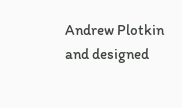Andrew Plotkin and designed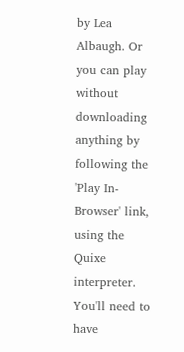by Lea Albaugh. Or you can play without downloading anything by following the 'Play In-Browser' link, using the Quixe interpreter. You'll need to have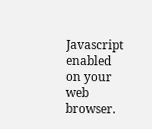Javascript enabled on your web browser.